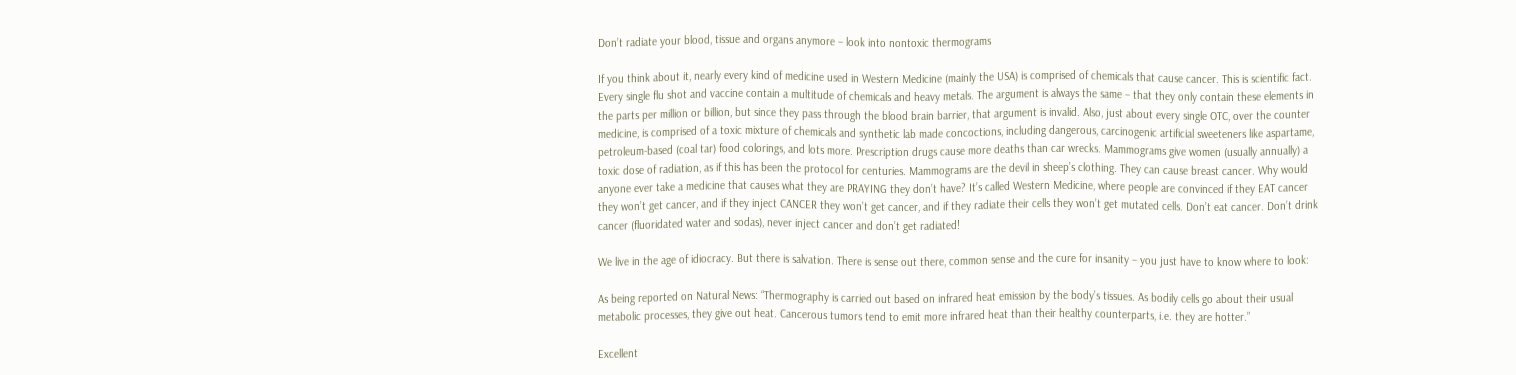Don’t radiate your blood, tissue and organs anymore – look into nontoxic thermograms

If you think about it, nearly every kind of medicine used in Western Medicine (mainly the USA) is comprised of chemicals that cause cancer. This is scientific fact. Every single flu shot and vaccine contain a multitude of chemicals and heavy metals. The argument is always the same – that they only contain these elements in the parts per million or billion, but since they pass through the blood brain barrier, that argument is invalid. Also, just about every single OTC, over the counter medicine, is comprised of a toxic mixture of chemicals and synthetic lab made concoctions, including dangerous, carcinogenic artificial sweeteners like aspartame, petroleum-based (coal tar) food colorings, and lots more. Prescription drugs cause more deaths than car wrecks. Mammograms give women (usually annually) a toxic dose of radiation, as if this has been the protocol for centuries. Mammograms are the devil in sheep’s clothing. They can cause breast cancer. Why would anyone ever take a medicine that causes what they are PRAYING they don’t have? It’s called Western Medicine, where people are convinced if they EAT cancer they won’t get cancer, and if they inject CANCER they won’t get cancer, and if they radiate their cells they won’t get mutated cells. Don’t eat cancer. Don’t drink cancer (fluoridated water and sodas), never inject cancer and don’t get radiated!

We live in the age of idiocracy. But there is salvation. There is sense out there, common sense and the cure for insanity – you just have to know where to look:

As being reported on Natural News: “Thermography is carried out based on infrared heat emission by the body’s tissues. As bodily cells go about their usual metabolic processes, they give out heat. Cancerous tumors tend to emit more infrared heat than their healthy counterparts, i.e. they are hotter.”

Excellent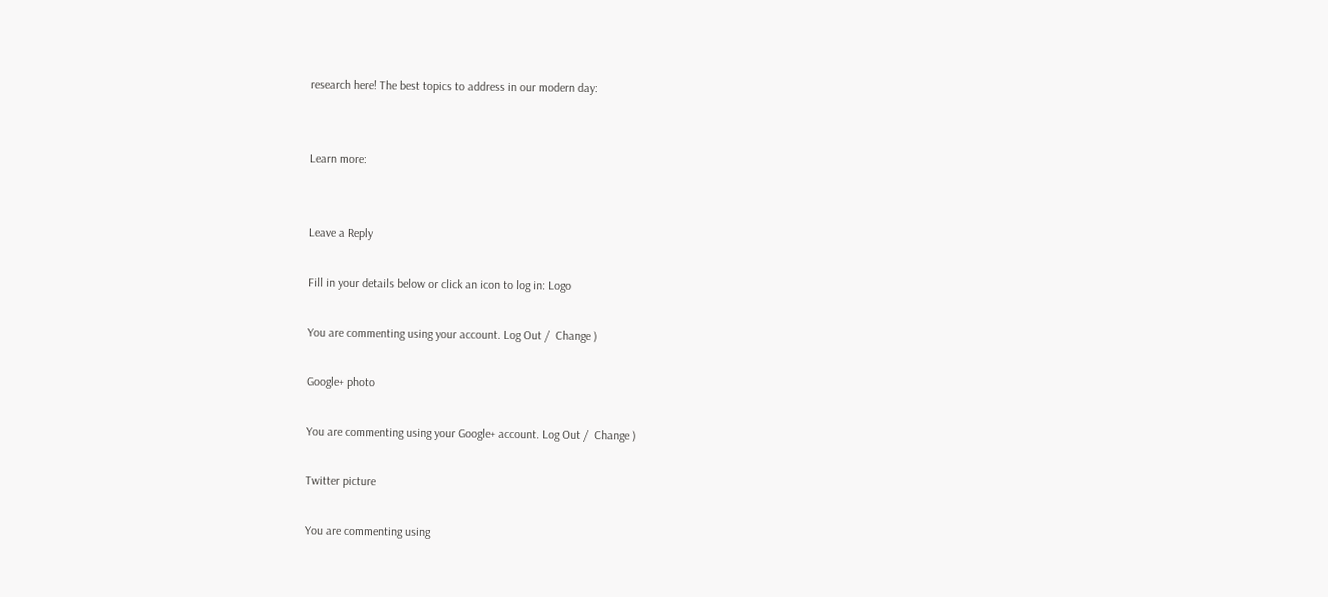research here! The best topics to address in our modern day:


Learn more:


Leave a Reply

Fill in your details below or click an icon to log in: Logo

You are commenting using your account. Log Out /  Change )

Google+ photo

You are commenting using your Google+ account. Log Out /  Change )

Twitter picture

You are commenting using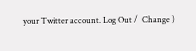your Twitter account. Log Out /  Change )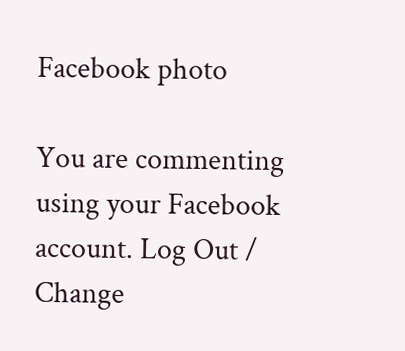Facebook photo

You are commenting using your Facebook account. Log Out /  Change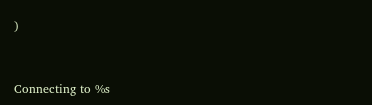)


Connecting to %s